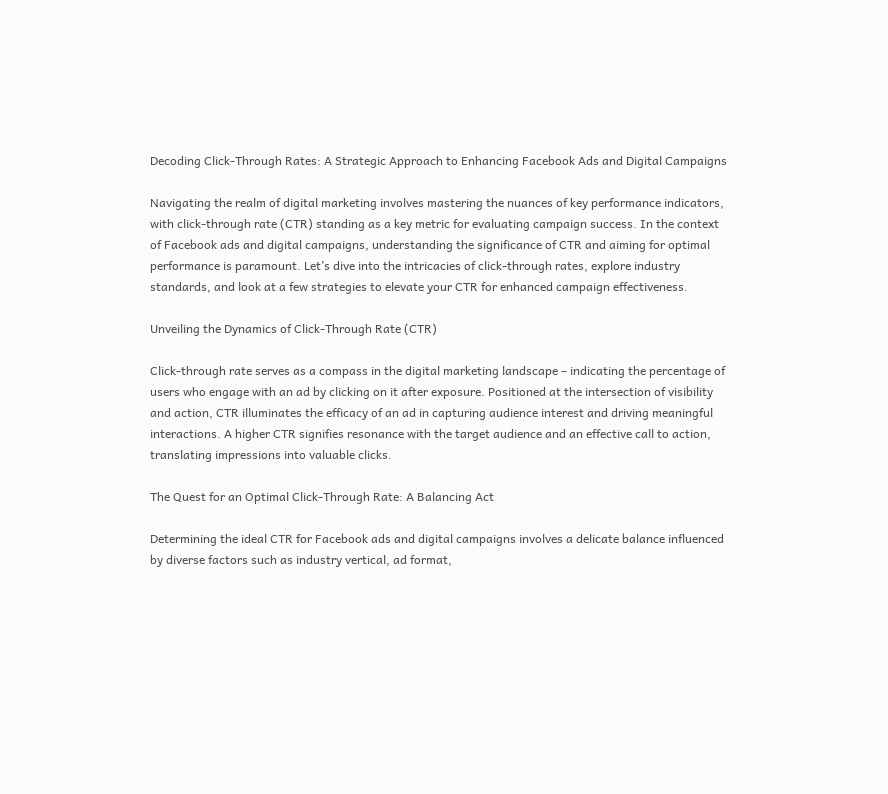Decoding Click-Through Rates: A Strategic Approach to Enhancing Facebook Ads and Digital Campaigns

Navigating the realm of digital marketing involves mastering the nuances of key performance indicators, with click-through rate (CTR) standing as a key metric for evaluating campaign success. In the context of Facebook ads and digital campaigns, understanding the significance of CTR and aiming for optimal performance is paramount. Let’s dive into the intricacies of click-through rates, explore industry standards, and look at a few strategies to elevate your CTR for enhanced campaign effectiveness.

Unveiling the Dynamics of Click-Through Rate (CTR)

Click-through rate serves as a compass in the digital marketing landscape – indicating the percentage of users who engage with an ad by clicking on it after exposure. Positioned at the intersection of visibility and action, CTR illuminates the efficacy of an ad in capturing audience interest and driving meaningful interactions. A higher CTR signifies resonance with the target audience and an effective call to action, translating impressions into valuable clicks.

The Quest for an Optimal Click-Through Rate: A Balancing Act

Determining the ideal CTR for Facebook ads and digital campaigns involves a delicate balance influenced by diverse factors such as industry vertical, ad format,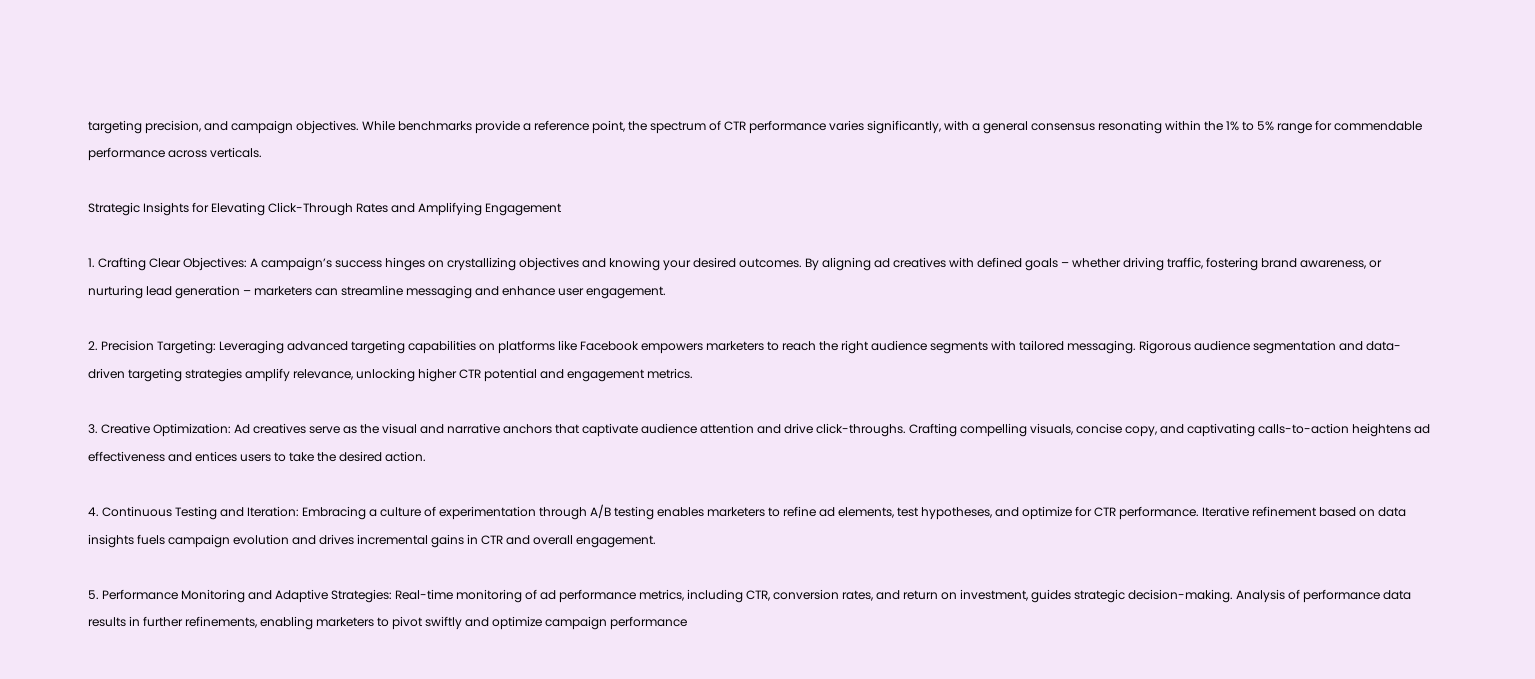targeting precision, and campaign objectives. While benchmarks provide a reference point, the spectrum of CTR performance varies significantly, with a general consensus resonating within the 1% to 5% range for commendable performance across verticals.

Strategic Insights for Elevating Click-Through Rates and Amplifying Engagement

1. Crafting Clear Objectives: A campaign’s success hinges on crystallizing objectives and knowing your desired outcomes. By aligning ad creatives with defined goals – whether driving traffic, fostering brand awareness, or nurturing lead generation – marketers can streamline messaging and enhance user engagement.

2. Precision Targeting: Leveraging advanced targeting capabilities on platforms like Facebook empowers marketers to reach the right audience segments with tailored messaging. Rigorous audience segmentation and data-driven targeting strategies amplify relevance, unlocking higher CTR potential and engagement metrics.

3. Creative Optimization: Ad creatives serve as the visual and narrative anchors that captivate audience attention and drive click-throughs. Crafting compelling visuals, concise copy, and captivating calls-to-action heightens ad effectiveness and entices users to take the desired action.

4. Continuous Testing and Iteration: Embracing a culture of experimentation through A/B testing enables marketers to refine ad elements, test hypotheses, and optimize for CTR performance. Iterative refinement based on data insights fuels campaign evolution and drives incremental gains in CTR and overall engagement.

5. Performance Monitoring and Adaptive Strategies: Real-time monitoring of ad performance metrics, including CTR, conversion rates, and return on investment, guides strategic decision-making. Analysis of performance data results in further refinements, enabling marketers to pivot swiftly and optimize campaign performance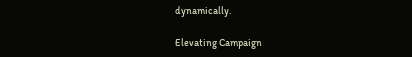dynamically.

Elevating Campaign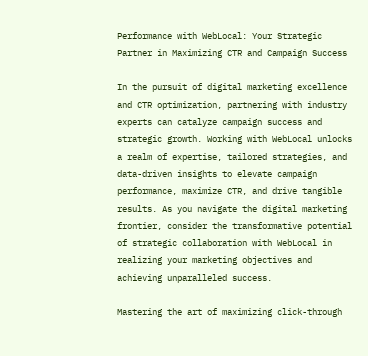Performance with WebLocal: Your Strategic Partner in Maximizing CTR and Campaign Success

In the pursuit of digital marketing excellence and CTR optimization, partnering with industry experts can catalyze campaign success and strategic growth. Working with WebLocal unlocks a realm of expertise, tailored strategies, and data-driven insights to elevate campaign performance, maximize CTR, and drive tangible results. As you navigate the digital marketing frontier, consider the transformative potential of strategic collaboration with WebLocal in realizing your marketing objectives and achieving unparalleled success.

Mastering the art of maximizing click-through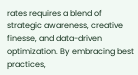rates requires a blend of strategic awareness, creative finesse, and data-driven optimization. By embracing best practices,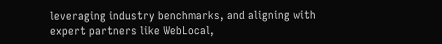leveraging industry benchmarks, and aligning with expert partners like WebLocal,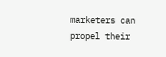marketers can propel their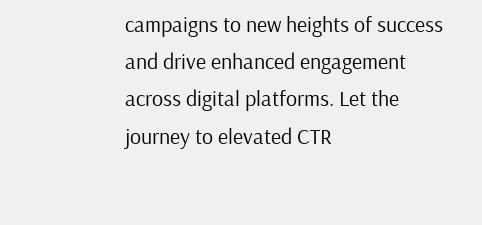campaigns to new heights of success and drive enhanced engagement across digital platforms. Let the journey to elevated CTR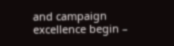and campaign excellence begin –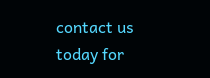contact us today for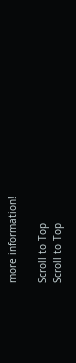more information!

Scroll to Top
Scroll to Top